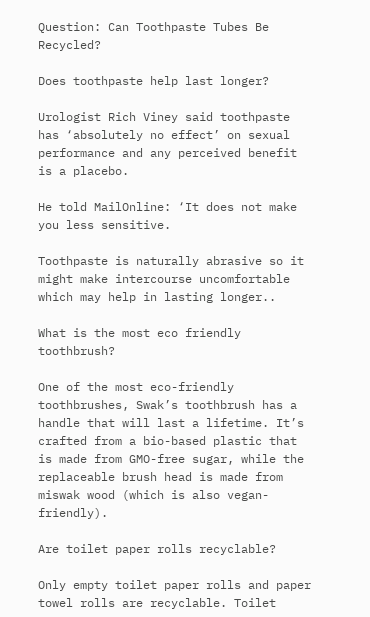Question: Can Toothpaste Tubes Be Recycled?

Does toothpaste help last longer?

Urologist Rich Viney said toothpaste has ‘absolutely no effect’ on sexual performance and any perceived benefit is a placebo.

He told MailOnline: ‘It does not make you less sensitive.

Toothpaste is naturally abrasive so it might make intercourse uncomfortable which may help in lasting longer..

What is the most eco friendly toothbrush?

One of the most eco-friendly toothbrushes, Swak’s toothbrush has a handle that will last a lifetime. It’s crafted from a bio-based plastic that is made from GMO-free sugar, while the replaceable brush head is made from miswak wood (which is also vegan-friendly).

Are toilet paper rolls recyclable?

Only empty toilet paper rolls and paper towel rolls are recyclable. Toilet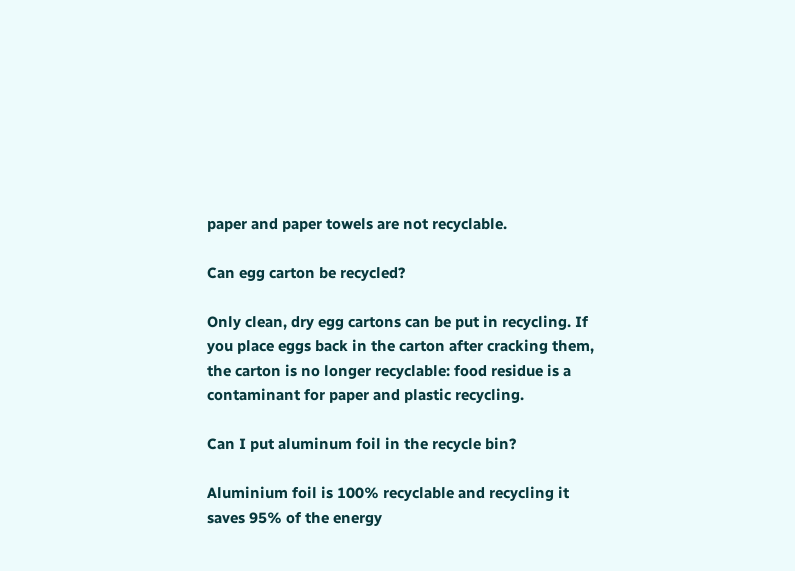paper and paper towels are not recyclable.

Can egg carton be recycled?

Only clean, dry egg cartons can be put in recycling. If you place eggs back in the carton after cracking them, the carton is no longer recyclable: food residue is a contaminant for paper and plastic recycling.

Can I put aluminum foil in the recycle bin?

Aluminium foil is 100% recyclable and recycling it saves 95% of the energy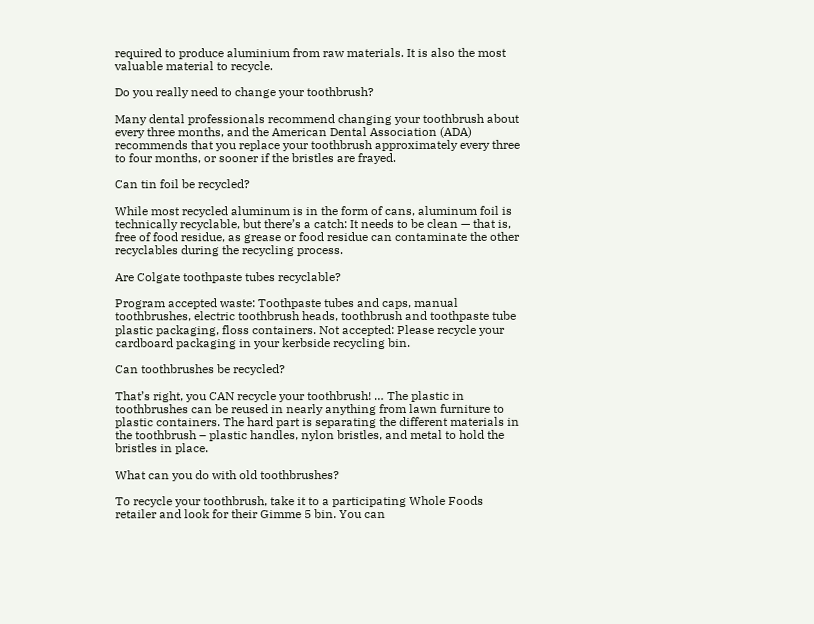required to produce aluminium from raw materials. It is also the most valuable material to recycle.

Do you really need to change your toothbrush?

Many dental professionals recommend changing your toothbrush about every three months, and the American Dental Association (ADA) recommends that you replace your toothbrush approximately every three to four months, or sooner if the bristles are frayed.

Can tin foil be recycled?

While most recycled aluminum is in the form of cans, aluminum foil is technically recyclable, but there’s a catch: It needs to be clean — that is, free of food residue, as grease or food residue can contaminate the other recyclables during the recycling process.

Are Colgate toothpaste tubes recyclable?

Program accepted waste: Toothpaste tubes and caps, manual toothbrushes, electric toothbrush heads, toothbrush and toothpaste tube plastic packaging, floss containers. Not accepted: Please recycle your cardboard packaging in your kerbside recycling bin.

Can toothbrushes be recycled?

That’s right, you CAN recycle your toothbrush! … The plastic in toothbrushes can be reused in nearly anything from lawn furniture to plastic containers. The hard part is separating the different materials in the toothbrush – plastic handles, nylon bristles, and metal to hold the bristles in place.

What can you do with old toothbrushes?

To recycle your toothbrush, take it to a participating Whole Foods retailer and look for their Gimme 5 bin. You can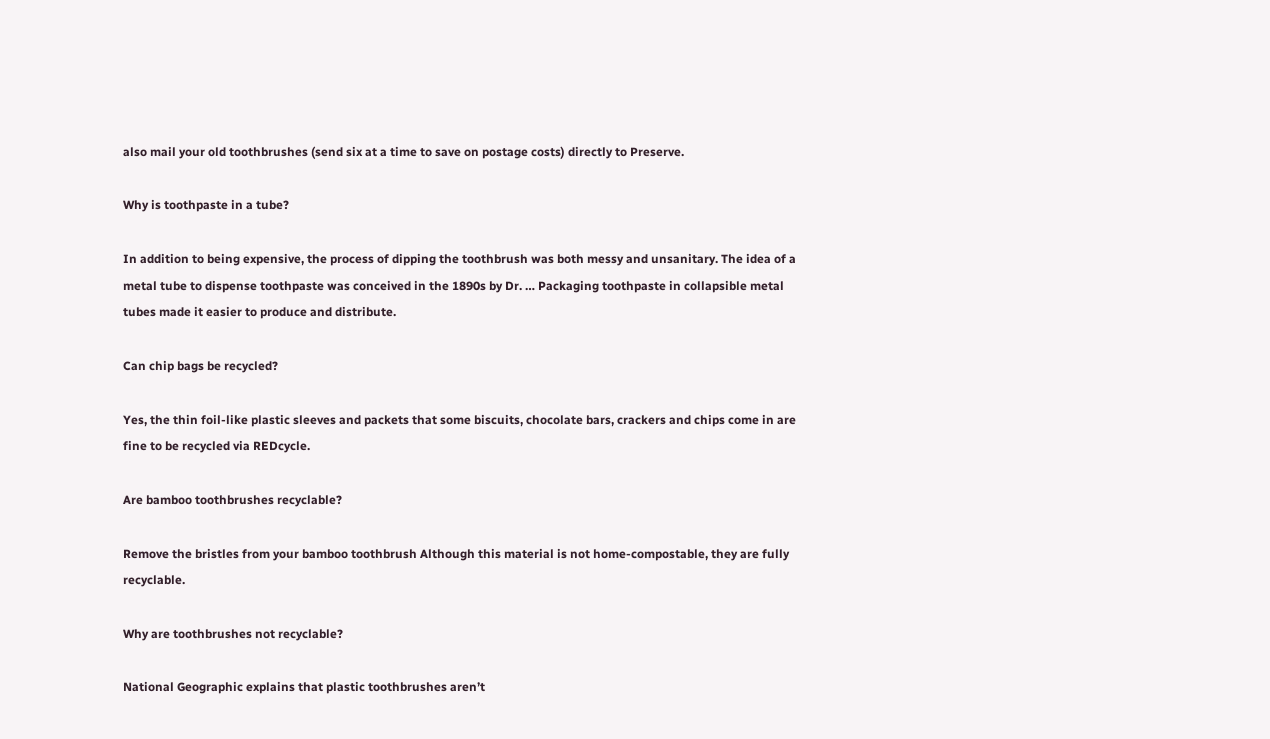also mail your old toothbrushes (send six at a time to save on postage costs) directly to Preserve.

Why is toothpaste in a tube?

In addition to being expensive, the process of dipping the toothbrush was both messy and unsanitary. The idea of a metal tube to dispense toothpaste was conceived in the 1890s by Dr. … Packaging toothpaste in collapsible metal tubes made it easier to produce and distribute.

Can chip bags be recycled?

Yes, the thin foil-like plastic sleeves and packets that some biscuits, chocolate bars, crackers and chips come in are fine to be recycled via REDcycle.

Are bamboo toothbrushes recyclable?

Remove the bristles from your bamboo toothbrush Although this material is not home-compostable, they are fully recyclable.

Why are toothbrushes not recyclable?

National Geographic explains that plastic toothbrushes aren’t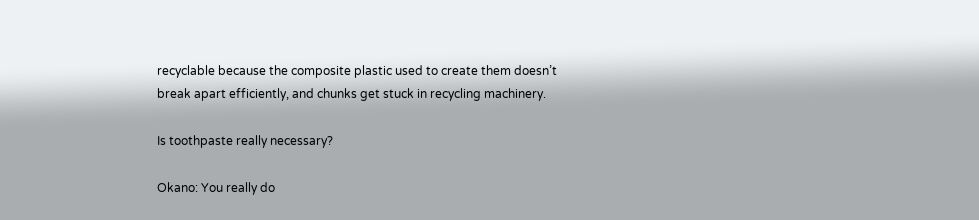recyclable because the composite plastic used to create them doesn’t break apart efficiently, and chunks get stuck in recycling machinery.

Is toothpaste really necessary?

Okano: You really do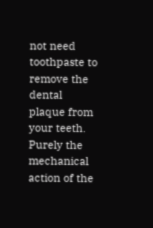not need toothpaste to remove the dental plaque from your teeth. Purely the mechanical action of the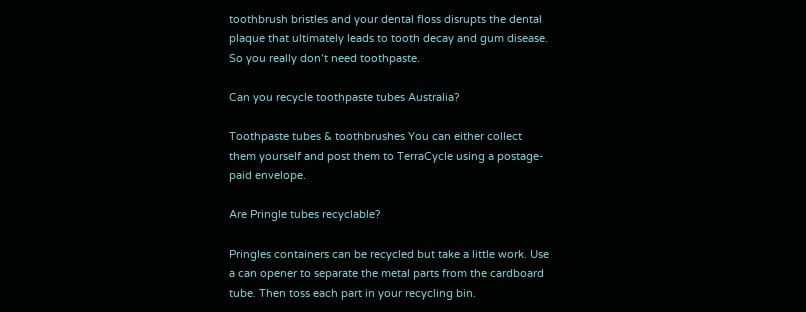toothbrush bristles and your dental floss disrupts the dental plaque that ultimately leads to tooth decay and gum disease. So you really don’t need toothpaste.

Can you recycle toothpaste tubes Australia?

Toothpaste tubes & toothbrushes You can either collect them yourself and post them to TerraCycle using a postage-paid envelope.

Are Pringle tubes recyclable?

Pringles containers can be recycled but take a little work. Use a can opener to separate the metal parts from the cardboard tube. Then toss each part in your recycling bin.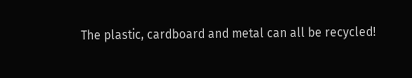The plastic, cardboard and metal can all be recycled!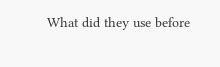What did they use before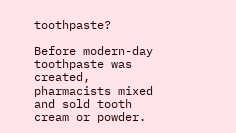toothpaste?

Before modern-day toothpaste was created, pharmacists mixed and sold tooth cream or powder.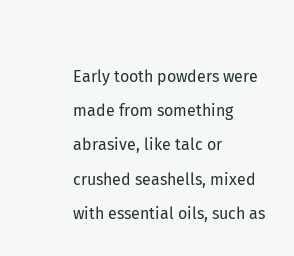Early tooth powders were made from something abrasive, like talc or crushed seashells, mixed with essential oils, such as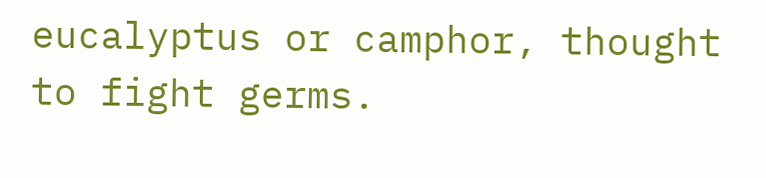eucalyptus or camphor, thought to fight germs.